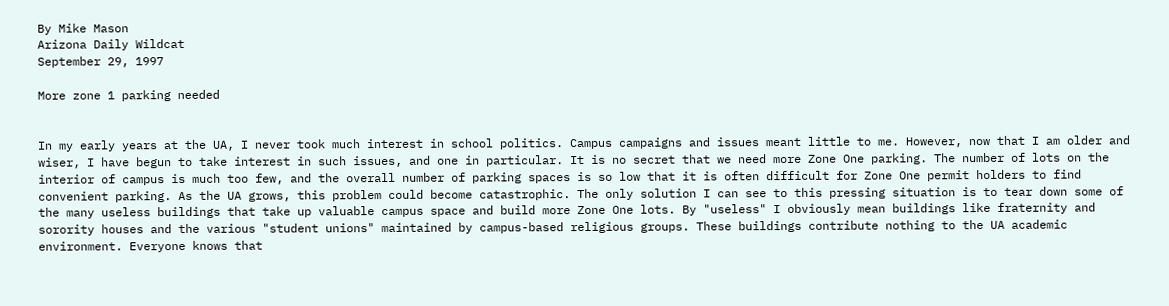By Mike Mason
Arizona Daily Wildcat
September 29, 1997

More zone 1 parking needed


In my early years at the UA, I never took much interest in school politics. Campus campaigns and issues meant little to me. However, now that I am older and wiser, I have begun to take interest in such issues, and one in particular. It is no secret that we need more Zone One parking. The number of lots on the interior of campus is much too few, and the overall number of parking spaces is so low that it is often difficult for Zone One permit holders to find convenient parking. As the UA grows, this problem could become catastrophic. The only solution I can see to this pressing situation is to tear down some of the many useless buildings that take up valuable campus space and build more Zone One lots. By "useless" I obviously mean buildings like fraternity and sorority houses and the various "student unions" maintained by campus-based religious groups. These buildings contribute nothing to the UA academic environment. Everyone knows that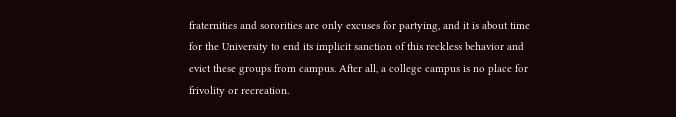fraternities and sororities are only excuses for partying, and it is about time for the University to end its implicit sanction of this reckless behavior and evict these groups from campus. After all, a college campus is no place for frivolity or recreation.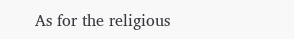As for the religious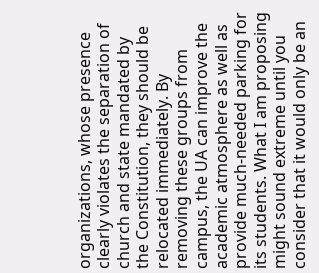organizations, whose presence clearly violates the separation of church and state mandated by the Constitution, they should be relocated immediately. By removing these groups from campus, the UA can improve the academic atmosphere as well as provide much-needed parking for its students. What I am proposing might sound extreme until you consider that it would only be an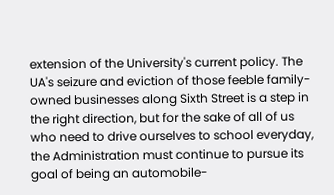extension of the University's current policy. The UA's seizure and eviction of those feeble family-owned businesses along Sixth Street is a step in the right direction, but for the sake of all of us who need to drive ourselves to school everyday, the Administration must continue to pursue its goal of being an automobile-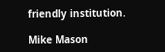friendly institution.

Mike Mason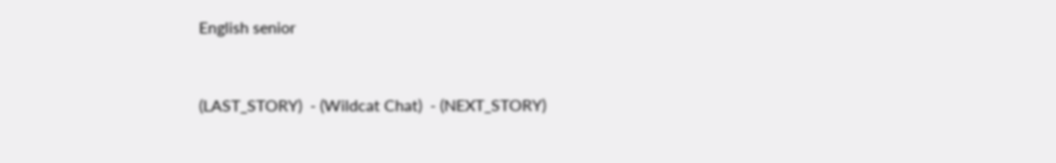English senior


(LAST_STORY)  - (Wildcat Chat)  - (NEXT_STORY)